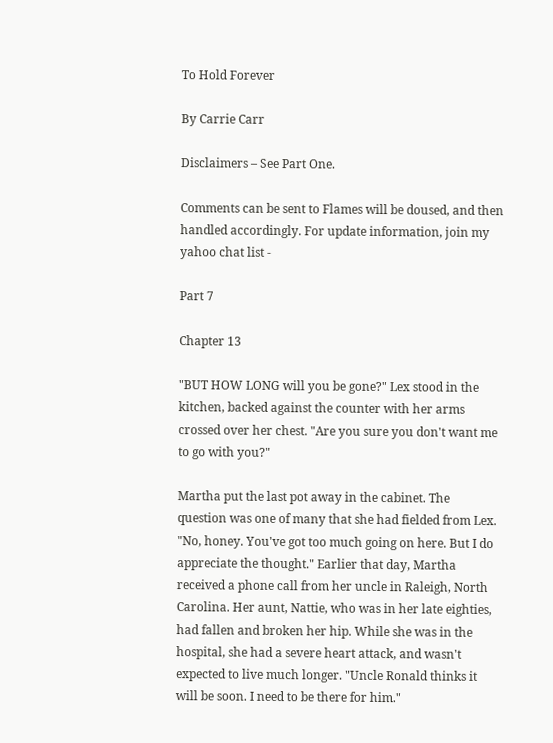To Hold Forever

By Carrie Carr

Disclaimers – See Part One.

Comments can be sent to Flames will be doused, and then handled accordingly. For update information, join my yahoo chat list -

Part 7

Chapter 13

"BUT HOW LONG will you be gone?" Lex stood in the kitchen, backed against the counter with her arms crossed over her chest. "Are you sure you don't want me to go with you?"

Martha put the last pot away in the cabinet. The question was one of many that she had fielded from Lex. "No, honey. You've got too much going on here. But I do appreciate the thought." Earlier that day, Martha received a phone call from her uncle in Raleigh, North Carolina. Her aunt, Nattie, who was in her late eighties, had fallen and broken her hip. While she was in the hospital, she had a severe heart attack, and wasn't expected to live much longer. "Uncle Ronald thinks it will be soon. I need to be there for him."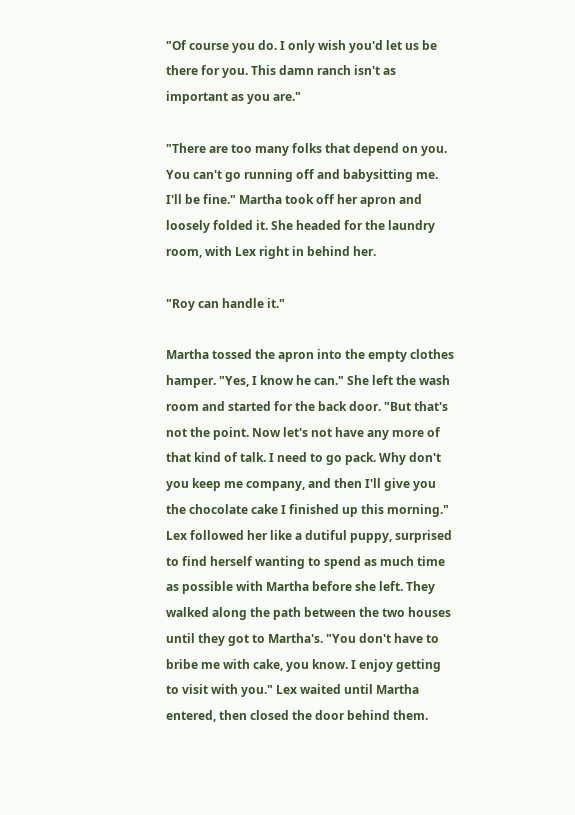"Of course you do. I only wish you'd let us be there for you. This damn ranch isn't as important as you are."

"There are too many folks that depend on you. You can't go running off and babysitting me. I'll be fine." Martha took off her apron and loosely folded it. She headed for the laundry room, with Lex right in behind her.

"Roy can handle it."

Martha tossed the apron into the empty clothes hamper. "Yes, I know he can." She left the wash room and started for the back door. "But that's not the point. Now let's not have any more of that kind of talk. I need to go pack. Why don't you keep me company, and then I'll give you the chocolate cake I finished up this morning."
Lex followed her like a dutiful puppy, surprised to find herself wanting to spend as much time as possible with Martha before she left. They walked along the path between the two houses until they got to Martha's. "You don't have to bribe me with cake, you know. I enjoy getting to visit with you." Lex waited until Martha entered, then closed the door behind them.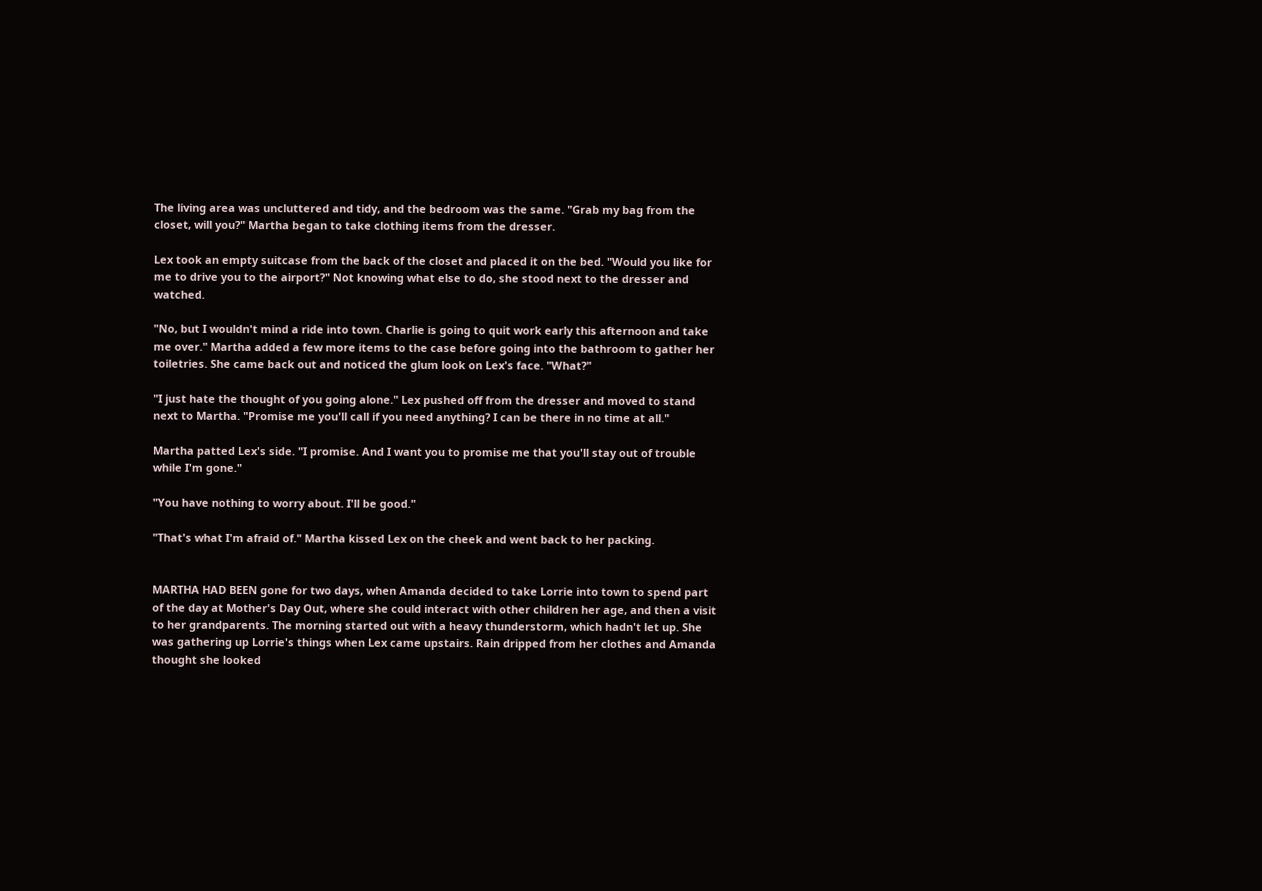The living area was uncluttered and tidy, and the bedroom was the same. "Grab my bag from the closet, will you?" Martha began to take clothing items from the dresser.

Lex took an empty suitcase from the back of the closet and placed it on the bed. "Would you like for me to drive you to the airport?" Not knowing what else to do, she stood next to the dresser and watched.

"No, but I wouldn't mind a ride into town. Charlie is going to quit work early this afternoon and take me over." Martha added a few more items to the case before going into the bathroom to gather her toiletries. She came back out and noticed the glum look on Lex's face. "What?"

"I just hate the thought of you going alone." Lex pushed off from the dresser and moved to stand next to Martha. "Promise me you'll call if you need anything? I can be there in no time at all."

Martha patted Lex's side. "I promise. And I want you to promise me that you'll stay out of trouble while I'm gone."

"You have nothing to worry about. I'll be good."

"That's what I'm afraid of." Martha kissed Lex on the cheek and went back to her packing.


MARTHA HAD BEEN gone for two days, when Amanda decided to take Lorrie into town to spend part of the day at Mother's Day Out, where she could interact with other children her age, and then a visit to her grandparents. The morning started out with a heavy thunderstorm, which hadn't let up. She was gathering up Lorrie's things when Lex came upstairs. Rain dripped from her clothes and Amanda thought she looked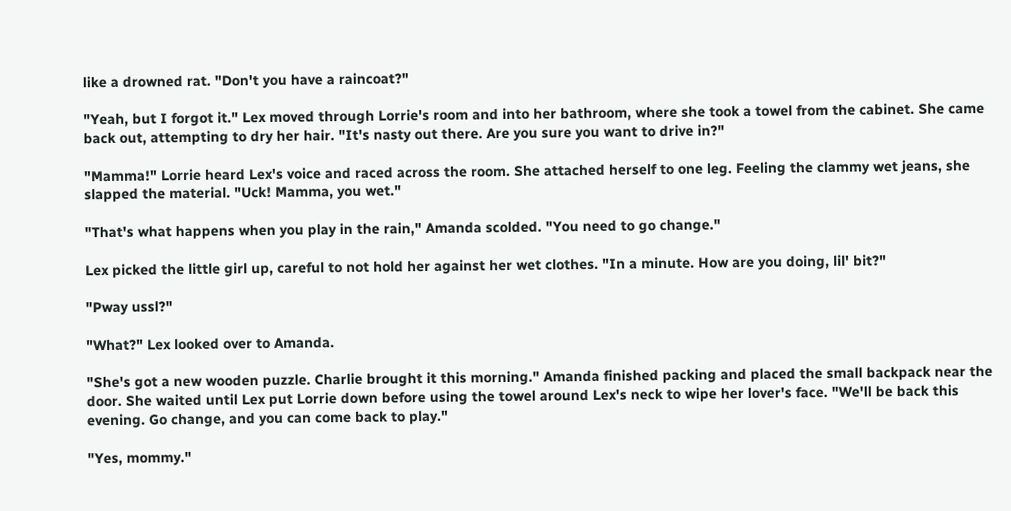like a drowned rat. "Don't you have a raincoat?"

"Yeah, but I forgot it." Lex moved through Lorrie's room and into her bathroom, where she took a towel from the cabinet. She came back out, attempting to dry her hair. "It's nasty out there. Are you sure you want to drive in?"

"Mamma!" Lorrie heard Lex's voice and raced across the room. She attached herself to one leg. Feeling the clammy wet jeans, she slapped the material. "Uck! Mamma, you wet."

"That's what happens when you play in the rain," Amanda scolded. "You need to go change."

Lex picked the little girl up, careful to not hold her against her wet clothes. "In a minute. How are you doing, lil' bit?"

"Pway ussl?"

"What?" Lex looked over to Amanda.

"She's got a new wooden puzzle. Charlie brought it this morning." Amanda finished packing and placed the small backpack near the door. She waited until Lex put Lorrie down before using the towel around Lex's neck to wipe her lover's face. "We'll be back this evening. Go change, and you can come back to play."

"Yes, mommy."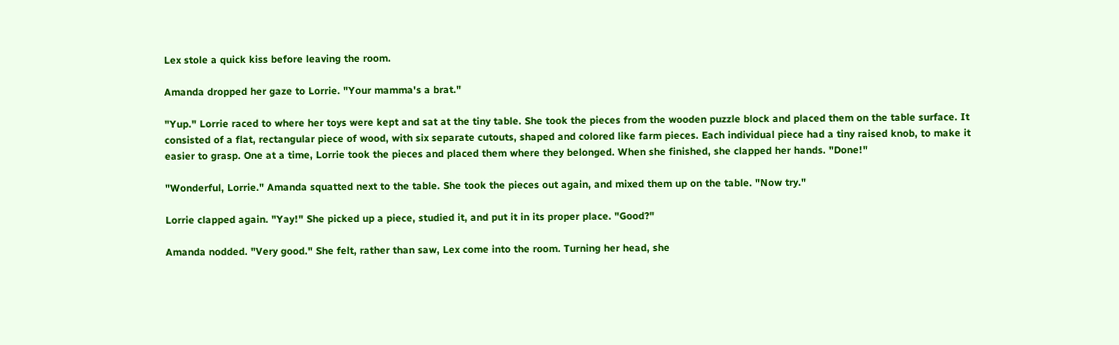Lex stole a quick kiss before leaving the room.

Amanda dropped her gaze to Lorrie. "Your mamma's a brat."

"Yup." Lorrie raced to where her toys were kept and sat at the tiny table. She took the pieces from the wooden puzzle block and placed them on the table surface. It consisted of a flat, rectangular piece of wood, with six separate cutouts, shaped and colored like farm pieces. Each individual piece had a tiny raised knob, to make it easier to grasp. One at a time, Lorrie took the pieces and placed them where they belonged. When she finished, she clapped her hands. "Done!"

"Wonderful, Lorrie." Amanda squatted next to the table. She took the pieces out again, and mixed them up on the table. "Now try."

Lorrie clapped again. "Yay!" She picked up a piece, studied it, and put it in its proper place. "Good?"

Amanda nodded. "Very good." She felt, rather than saw, Lex come into the room. Turning her head, she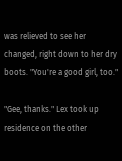was relieved to see her changed, right down to her dry boots. "You're a good girl, too."

"Gee, thanks." Lex took up residence on the other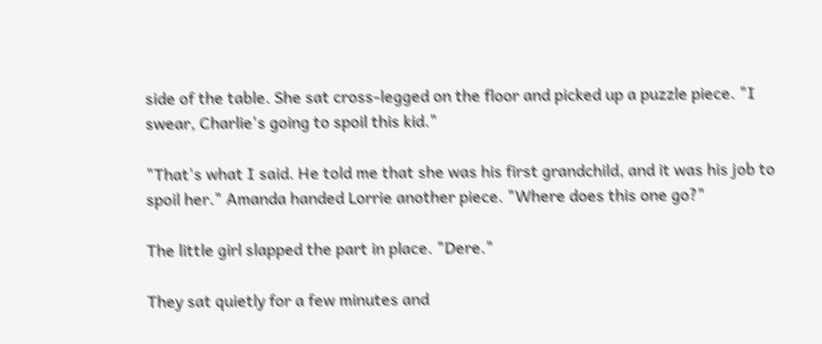side of the table. She sat cross-legged on the floor and picked up a puzzle piece. "I swear, Charlie's going to spoil this kid."

"That's what I said. He told me that she was his first grandchild, and it was his job to spoil her." Amanda handed Lorrie another piece. "Where does this one go?"

The little girl slapped the part in place. "Dere."

They sat quietly for a few minutes and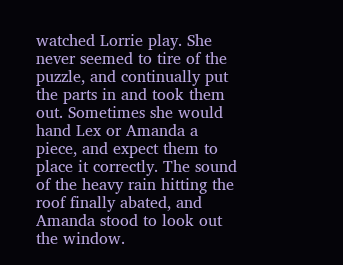watched Lorrie play. She never seemed to tire of the puzzle, and continually put the parts in and took them out. Sometimes she would hand Lex or Amanda a piece, and expect them to place it correctly. The sound of the heavy rain hitting the roof finally abated, and Amanda stood to look out the window.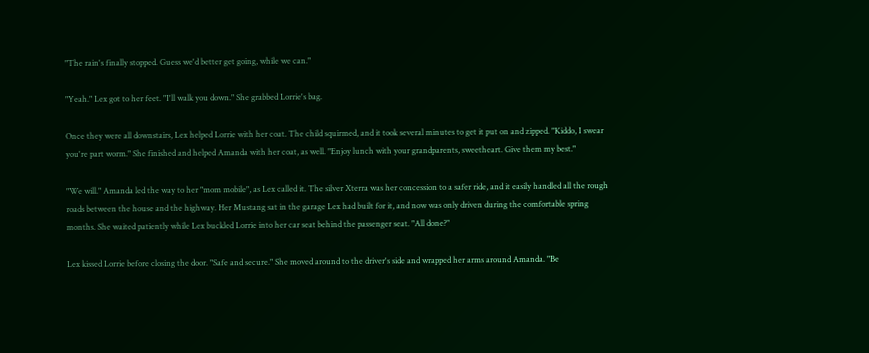"The rain's finally stopped. Guess we'd better get going, while we can."

"Yeah." Lex got to her feet. "I'll walk you down." She grabbed Lorrie's bag.

Once they were all downstairs, Lex helped Lorrie with her coat. The child squirmed, and it took several minutes to get it put on and zipped. "Kiddo, I swear you're part worm." She finished and helped Amanda with her coat, as well. "Enjoy lunch with your grandparents, sweetheart. Give them my best."

"We will." Amanda led the way to her "mom mobile", as Lex called it. The silver Xterra was her concession to a safer ride, and it easily handled all the rough roads between the house and the highway. Her Mustang sat in the garage Lex had built for it, and now was only driven during the comfortable spring months. She waited patiently while Lex buckled Lorrie into her car seat behind the passenger seat. "All done?"

Lex kissed Lorrie before closing the door. "Safe and secure." She moved around to the driver's side and wrapped her arms around Amanda. "Be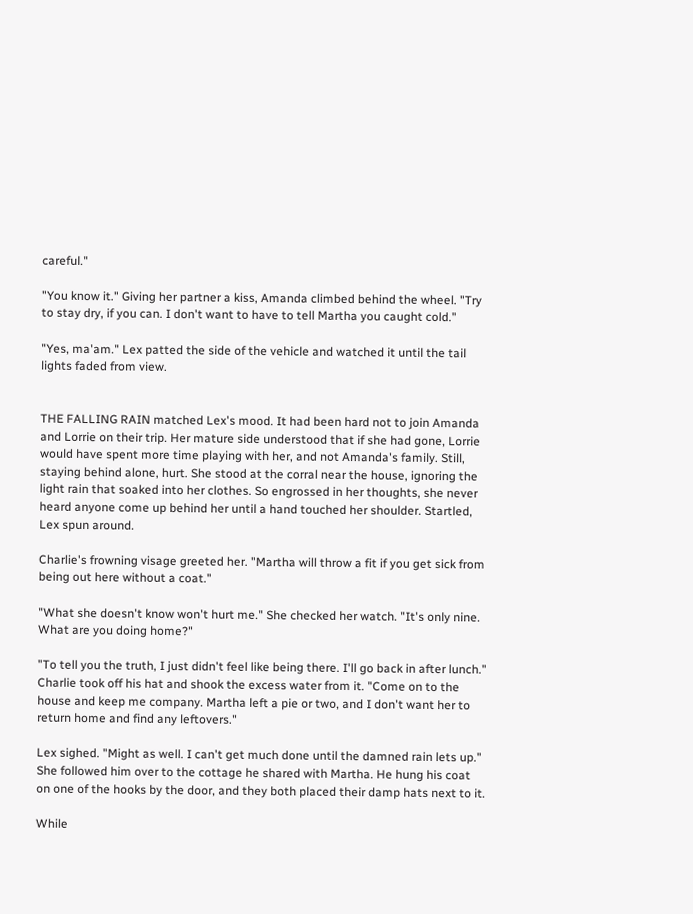careful."

"You know it." Giving her partner a kiss, Amanda climbed behind the wheel. "Try to stay dry, if you can. I don't want to have to tell Martha you caught cold."

"Yes, ma'am." Lex patted the side of the vehicle and watched it until the tail lights faded from view.


THE FALLING RAIN matched Lex's mood. It had been hard not to join Amanda and Lorrie on their trip. Her mature side understood that if she had gone, Lorrie would have spent more time playing with her, and not Amanda's family. Still, staying behind alone, hurt. She stood at the corral near the house, ignoring the light rain that soaked into her clothes. So engrossed in her thoughts, she never heard anyone come up behind her until a hand touched her shoulder. Startled, Lex spun around.

Charlie's frowning visage greeted her. "Martha will throw a fit if you get sick from being out here without a coat."

"What she doesn't know won't hurt me." She checked her watch. "It's only nine. What are you doing home?"

"To tell you the truth, I just didn't feel like being there. I'll go back in after lunch." Charlie took off his hat and shook the excess water from it. "Come on to the house and keep me company. Martha left a pie or two, and I don't want her to return home and find any leftovers."

Lex sighed. "Might as well. I can't get much done until the damned rain lets up." She followed him over to the cottage he shared with Martha. He hung his coat on one of the hooks by the door, and they both placed their damp hats next to it.

While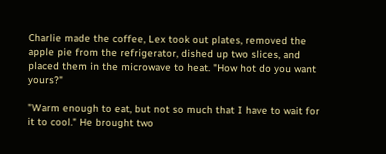Charlie made the coffee, Lex took out plates, removed the apple pie from the refrigerator, dished up two slices, and placed them in the microwave to heat. "How hot do you want yours?"

"Warm enough to eat, but not so much that I have to wait for it to cool." He brought two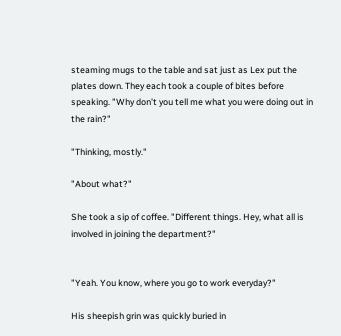steaming mugs to the table and sat just as Lex put the plates down. They each took a couple of bites before speaking. "Why don't you tell me what you were doing out in the rain?"

"Thinking, mostly."

"About what?"

She took a sip of coffee. "Different things. Hey, what all is involved in joining the department?"


"Yeah. You know, where you go to work everyday?"

His sheepish grin was quickly buried in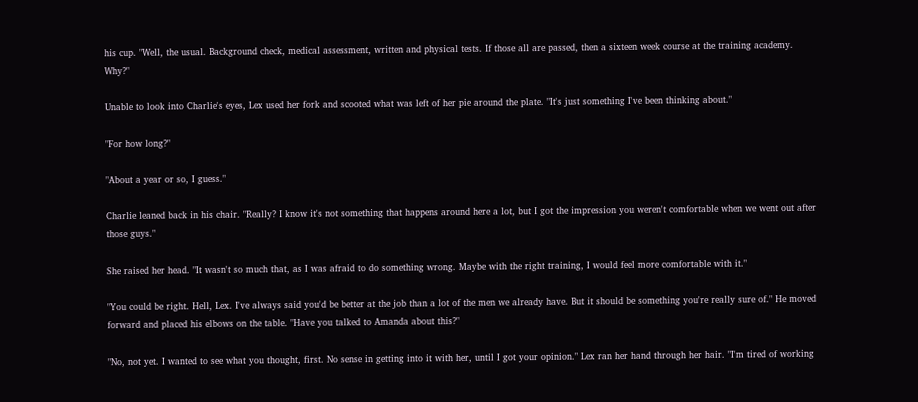his cup. "Well, the usual. Background check, medical assessment, written and physical tests. If those all are passed, then a sixteen week course at the training academy. Why?"

Unable to look into Charlie's eyes, Lex used her fork and scooted what was left of her pie around the plate. "It's just something I've been thinking about."

"For how long?"

"About a year or so, I guess."

Charlie leaned back in his chair. "Really? I know it's not something that happens around here a lot, but I got the impression you weren't comfortable when we went out after those guys."

She raised her head. "It wasn't so much that, as I was afraid to do something wrong. Maybe with the right training, I would feel more comfortable with it."

"You could be right. Hell, Lex. I've always said you'd be better at the job than a lot of the men we already have. But it should be something you're really sure of." He moved forward and placed his elbows on the table. "Have you talked to Amanda about this?"

"No, not yet. I wanted to see what you thought, first. No sense in getting into it with her, until I got your opinion." Lex ran her hand through her hair. "I'm tired of working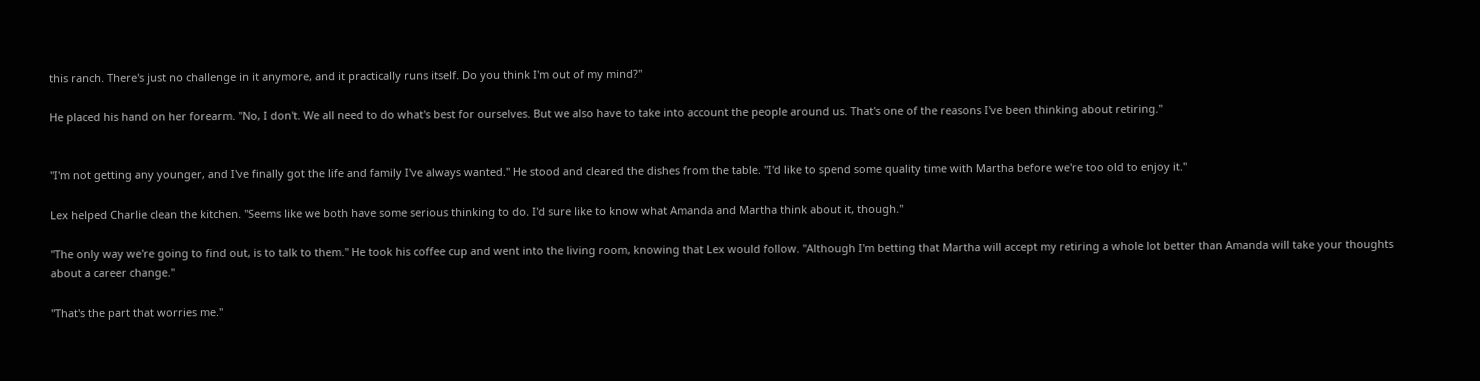this ranch. There's just no challenge in it anymore, and it practically runs itself. Do you think I'm out of my mind?"

He placed his hand on her forearm. "No, I don't. We all need to do what's best for ourselves. But we also have to take into account the people around us. That's one of the reasons I've been thinking about retiring."


"I'm not getting any younger, and I've finally got the life and family I've always wanted." He stood and cleared the dishes from the table. "I'd like to spend some quality time with Martha before we're too old to enjoy it."

Lex helped Charlie clean the kitchen. "Seems like we both have some serious thinking to do. I'd sure like to know what Amanda and Martha think about it, though."

"The only way we're going to find out, is to talk to them." He took his coffee cup and went into the living room, knowing that Lex would follow. "Although I'm betting that Martha will accept my retiring a whole lot better than Amanda will take your thoughts about a career change."

"That's the part that worries me."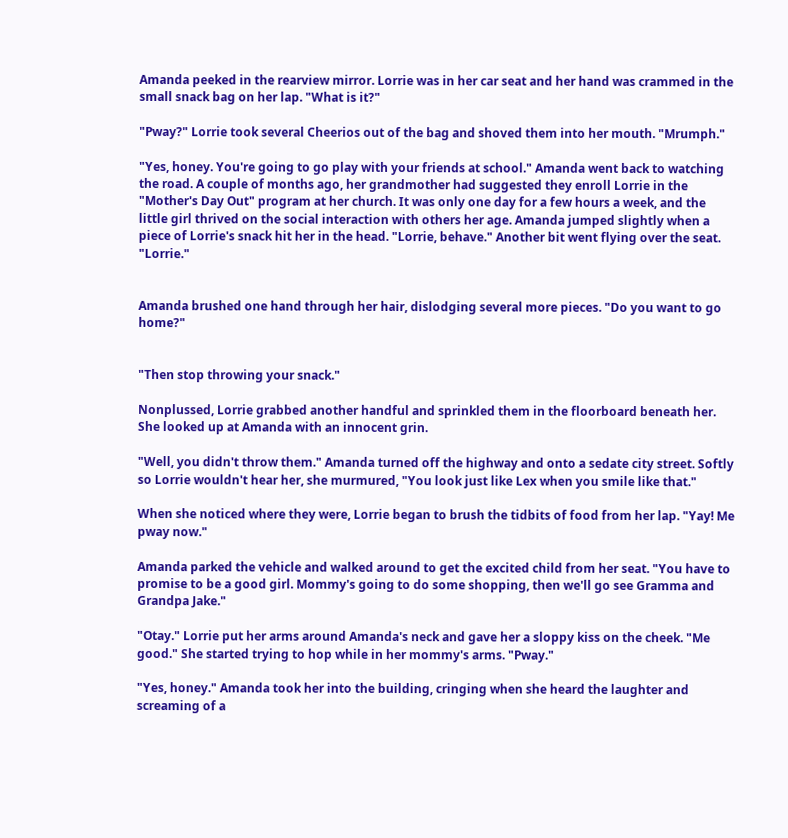Amanda peeked in the rearview mirror. Lorrie was in her car seat and her hand was crammed in the small snack bag on her lap. "What is it?"

"Pway?" Lorrie took several Cheerios out of the bag and shoved them into her mouth. "Mrumph."

"Yes, honey. You're going to go play with your friends at school." Amanda went back to watching the road. A couple of months ago, her grandmother had suggested they enroll Lorrie in the "Mother's Day Out" program at her church. It was only one day for a few hours a week, and the little girl thrived on the social interaction with others her age. Amanda jumped slightly when a piece of Lorrie's snack hit her in the head. "Lorrie, behave." Another bit went flying over the seat. "Lorrie."


Amanda brushed one hand through her hair, dislodging several more pieces. "Do you want to go home?"


"Then stop throwing your snack."

Nonplussed, Lorrie grabbed another handful and sprinkled them in the floorboard beneath her. She looked up at Amanda with an innocent grin.

"Well, you didn't throw them." Amanda turned off the highway and onto a sedate city street. Softly so Lorrie wouldn't hear her, she murmured, "You look just like Lex when you smile like that."

When she noticed where they were, Lorrie began to brush the tidbits of food from her lap. "Yay! Me pway now."

Amanda parked the vehicle and walked around to get the excited child from her seat. "You have to promise to be a good girl. Mommy's going to do some shopping, then we'll go see Gramma and Grandpa Jake."

"Otay." Lorrie put her arms around Amanda's neck and gave her a sloppy kiss on the cheek. "Me good." She started trying to hop while in her mommy's arms. "Pway."

"Yes, honey." Amanda took her into the building, cringing when she heard the laughter and screaming of a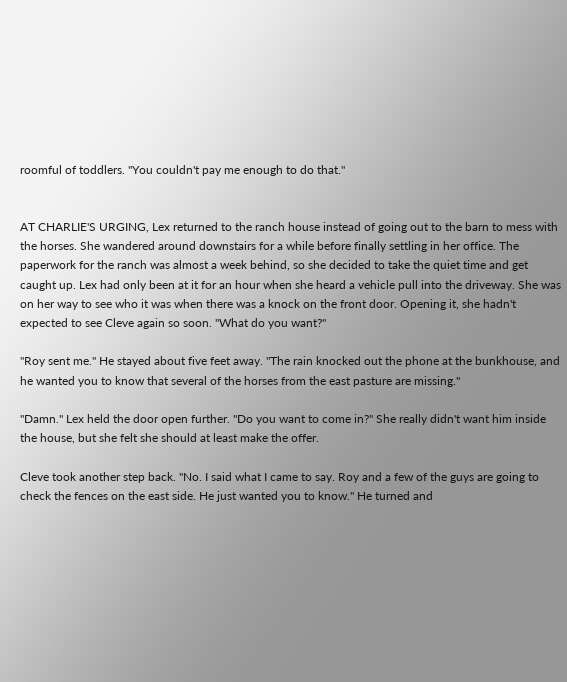roomful of toddlers. "You couldn't pay me enough to do that."


AT CHARLIE'S URGING, Lex returned to the ranch house instead of going out to the barn to mess with the horses. She wandered around downstairs for a while before finally settling in her office. The paperwork for the ranch was almost a week behind, so she decided to take the quiet time and get caught up. Lex had only been at it for an hour when she heard a vehicle pull into the driveway. She was on her way to see who it was when there was a knock on the front door. Opening it, she hadn't expected to see Cleve again so soon. "What do you want?"

"Roy sent me." He stayed about five feet away. "The rain knocked out the phone at the bunkhouse, and he wanted you to know that several of the horses from the east pasture are missing."

"Damn." Lex held the door open further. "Do you want to come in?" She really didn't want him inside the house, but she felt she should at least make the offer.

Cleve took another step back. "No. I said what I came to say. Roy and a few of the guys are going to check the fences on the east side. He just wanted you to know." He turned and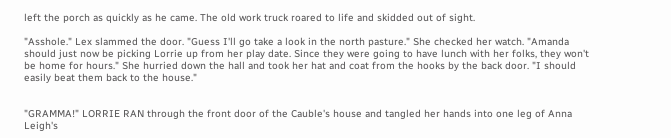left the porch as quickly as he came. The old work truck roared to life and skidded out of sight.

"Asshole." Lex slammed the door. "Guess I'll go take a look in the north pasture." She checked her watch. "Amanda should just now be picking Lorrie up from her play date. Since they were going to have lunch with her folks, they won't be home for hours." She hurried down the hall and took her hat and coat from the hooks by the back door. "I should easily beat them back to the house."


"GRAMMA!" LORRIE RAN through the front door of the Cauble's house and tangled her hands into one leg of Anna Leigh's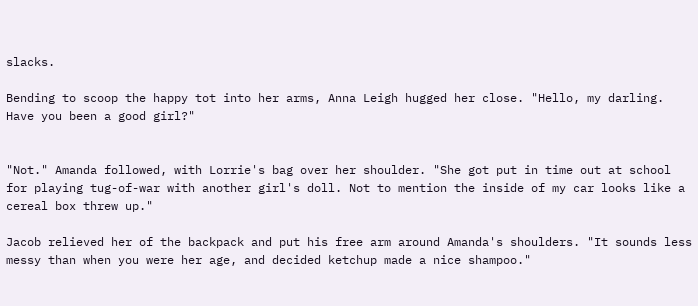slacks.

Bending to scoop the happy tot into her arms, Anna Leigh hugged her close. "Hello, my darling. Have you been a good girl?"


"Not." Amanda followed, with Lorrie's bag over her shoulder. "She got put in time out at school for playing tug-of-war with another girl's doll. Not to mention the inside of my car looks like a cereal box threw up."

Jacob relieved her of the backpack and put his free arm around Amanda's shoulders. "It sounds less messy than when you were her age, and decided ketchup made a nice shampoo."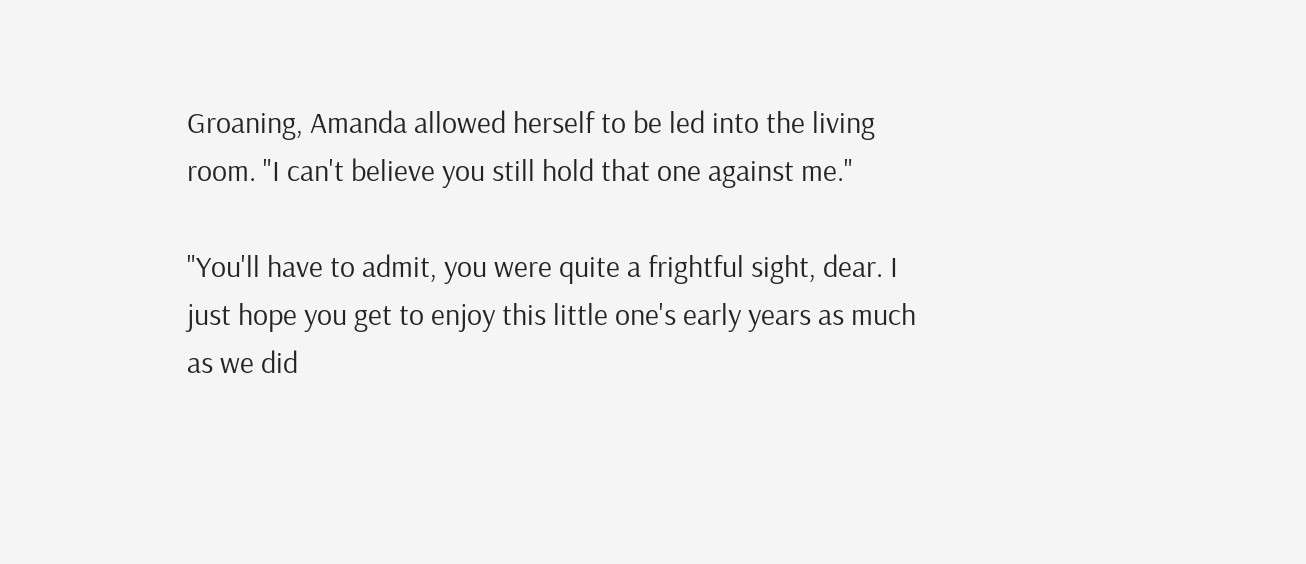Groaning, Amanda allowed herself to be led into the living room. "I can't believe you still hold that one against me."

"You'll have to admit, you were quite a frightful sight, dear. I just hope you get to enjoy this little one's early years as much as we did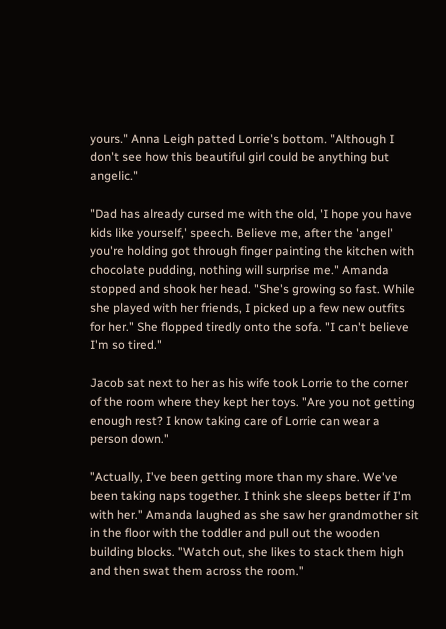yours." Anna Leigh patted Lorrie's bottom. "Although I don't see how this beautiful girl could be anything but angelic."

"Dad has already cursed me with the old, 'I hope you have kids like yourself,' speech. Believe me, after the 'angel' you're holding got through finger painting the kitchen with chocolate pudding, nothing will surprise me." Amanda stopped and shook her head. "She's growing so fast. While she played with her friends, I picked up a few new outfits for her." She flopped tiredly onto the sofa. "I can't believe I'm so tired."

Jacob sat next to her as his wife took Lorrie to the corner of the room where they kept her toys. "Are you not getting enough rest? I know taking care of Lorrie can wear a person down."

"Actually, I've been getting more than my share. We've been taking naps together. I think she sleeps better if I'm with her." Amanda laughed as she saw her grandmother sit in the floor with the toddler and pull out the wooden building blocks. "Watch out, she likes to stack them high and then swat them across the room."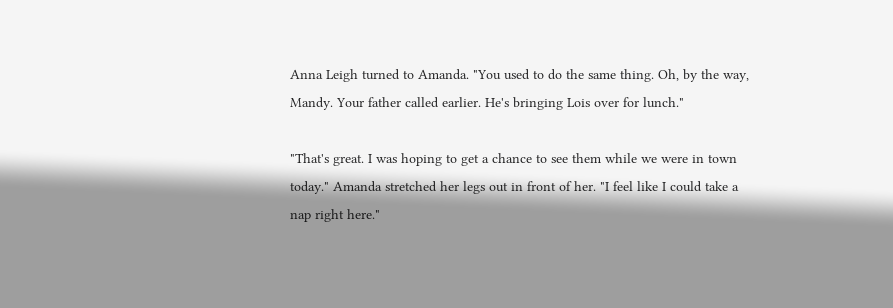Anna Leigh turned to Amanda. "You used to do the same thing. Oh, by the way, Mandy. Your father called earlier. He's bringing Lois over for lunch."

"That's great. I was hoping to get a chance to see them while we were in town today." Amanda stretched her legs out in front of her. "I feel like I could take a nap right here."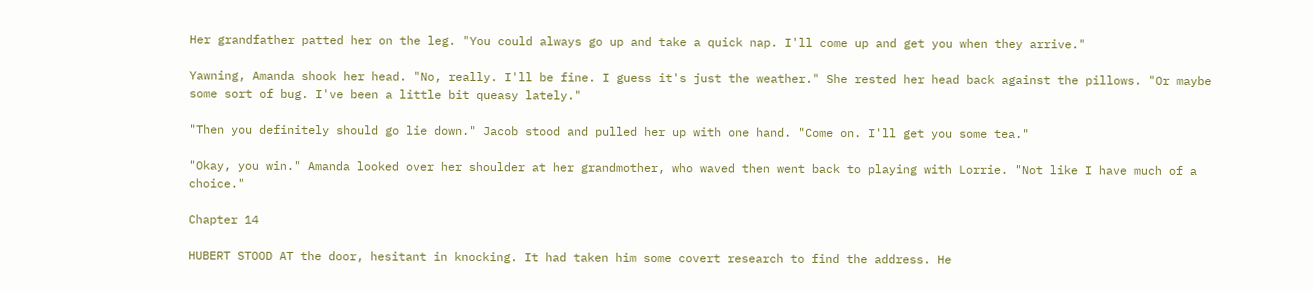Her grandfather patted her on the leg. "You could always go up and take a quick nap. I'll come up and get you when they arrive."

Yawning, Amanda shook her head. "No, really. I'll be fine. I guess it's just the weather." She rested her head back against the pillows. "Or maybe some sort of bug. I've been a little bit queasy lately."

"Then you definitely should go lie down." Jacob stood and pulled her up with one hand. "Come on. I'll get you some tea."

"Okay, you win." Amanda looked over her shoulder at her grandmother, who waved then went back to playing with Lorrie. "Not like I have much of a choice."

Chapter 14

HUBERT STOOD AT the door, hesitant in knocking. It had taken him some covert research to find the address. He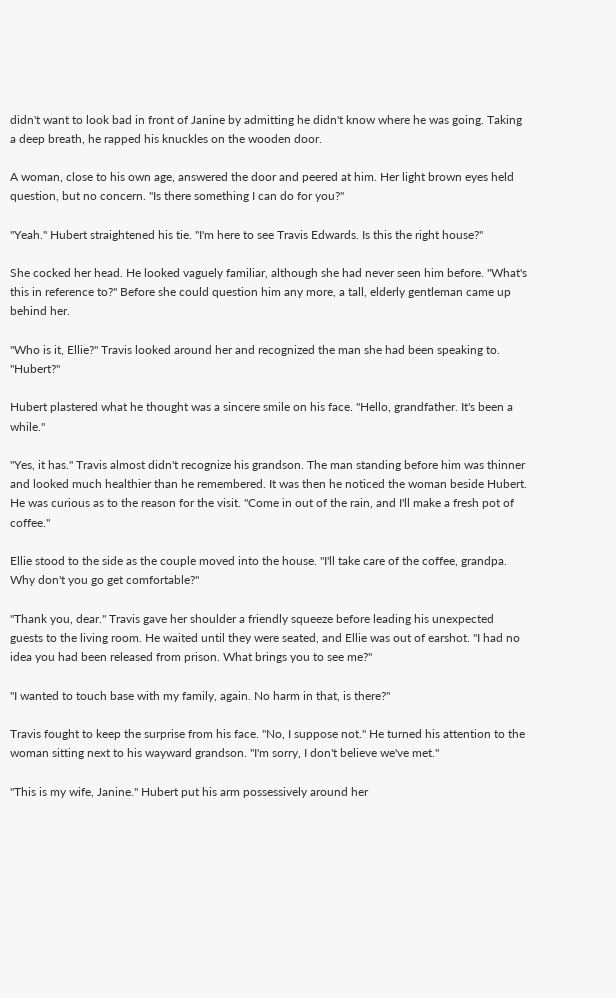didn't want to look bad in front of Janine by admitting he didn't know where he was going. Taking a deep breath, he rapped his knuckles on the wooden door.

A woman, close to his own age, answered the door and peered at him. Her light brown eyes held question, but no concern. "Is there something I can do for you?"

"Yeah." Hubert straightened his tie. "I'm here to see Travis Edwards. Is this the right house?"

She cocked her head. He looked vaguely familiar, although she had never seen him before. "What's this in reference to?" Before she could question him any more, a tall, elderly gentleman came up behind her.

"Who is it, Ellie?" Travis looked around her and recognized the man she had been speaking to. "Hubert?"

Hubert plastered what he thought was a sincere smile on his face. "Hello, grandfather. It's been a while."

"Yes, it has." Travis almost didn't recognize his grandson. The man standing before him was thinner and looked much healthier than he remembered. It was then he noticed the woman beside Hubert. He was curious as to the reason for the visit. "Come in out of the rain, and I'll make a fresh pot of coffee."

Ellie stood to the side as the couple moved into the house. "I'll take care of the coffee, grandpa. Why don't you go get comfortable?"

"Thank you, dear." Travis gave her shoulder a friendly squeeze before leading his unexpected guests to the living room. He waited until they were seated, and Ellie was out of earshot. "I had no idea you had been released from prison. What brings you to see me?"

"I wanted to touch base with my family, again. No harm in that, is there?"

Travis fought to keep the surprise from his face. "No, I suppose not." He turned his attention to the woman sitting next to his wayward grandson. "I'm sorry, I don't believe we've met."

"This is my wife, Janine." Hubert put his arm possessively around her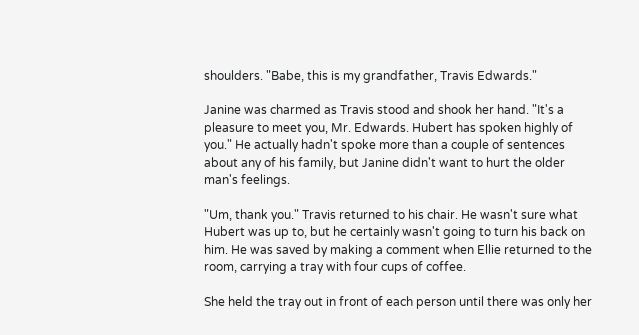shoulders. "Babe, this is my grandfather, Travis Edwards."

Janine was charmed as Travis stood and shook her hand. "It's a pleasure to meet you, Mr. Edwards. Hubert has spoken highly of you." He actually hadn't spoke more than a couple of sentences about any of his family, but Janine didn't want to hurt the older man's feelings.

"Um, thank you." Travis returned to his chair. He wasn't sure what Hubert was up to, but he certainly wasn't going to turn his back on him. He was saved by making a comment when Ellie returned to the room, carrying a tray with four cups of coffee.

She held the tray out in front of each person until there was only her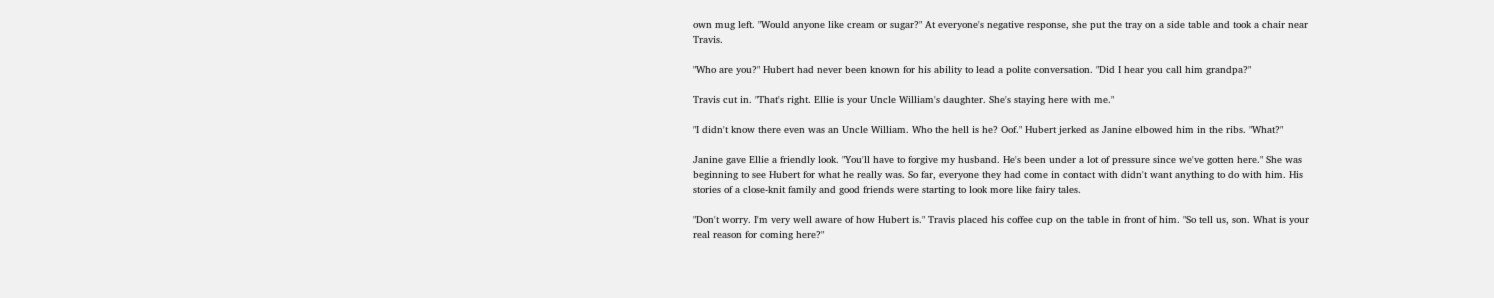own mug left. "Would anyone like cream or sugar?" At everyone's negative response, she put the tray on a side table and took a chair near Travis.

"Who are you?" Hubert had never been known for his ability to lead a polite conversation. "Did I hear you call him grandpa?"

Travis cut in. "That's right. Ellie is your Uncle William's daughter. She's staying here with me."

"I didn't know there even was an Uncle William. Who the hell is he? Oof." Hubert jerked as Janine elbowed him in the ribs. "What?"

Janine gave Ellie a friendly look. "You'll have to forgive my husband. He's been under a lot of pressure since we've gotten here." She was beginning to see Hubert for what he really was. So far, everyone they had come in contact with didn't want anything to do with him. His stories of a close-knit family and good friends were starting to look more like fairy tales.

"Don't worry. I'm very well aware of how Hubert is." Travis placed his coffee cup on the table in front of him. "So tell us, son. What is your real reason for coming here?"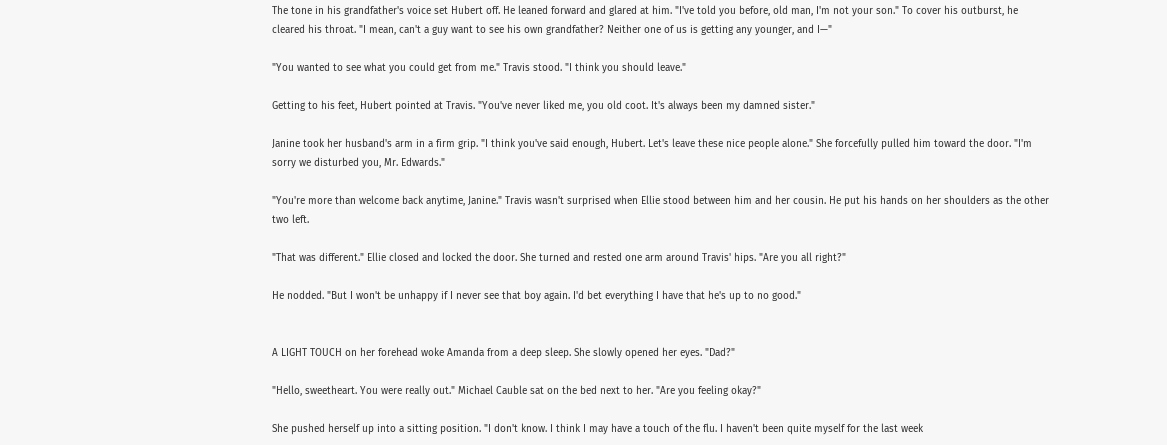The tone in his grandfather's voice set Hubert off. He leaned forward and glared at him. "I've told you before, old man, I'm not your son." To cover his outburst, he cleared his throat. "I mean, can't a guy want to see his own grandfather? Neither one of us is getting any younger, and I—"

"You wanted to see what you could get from me." Travis stood. "I think you should leave."

Getting to his feet, Hubert pointed at Travis. "You've never liked me, you old coot. It's always been my damned sister."

Janine took her husband's arm in a firm grip. "I think you've said enough, Hubert. Let's leave these nice people alone." She forcefully pulled him toward the door. "I'm sorry we disturbed you, Mr. Edwards."

"You're more than welcome back anytime, Janine." Travis wasn't surprised when Ellie stood between him and her cousin. He put his hands on her shoulders as the other two left.

"That was different." Ellie closed and locked the door. She turned and rested one arm around Travis' hips. "Are you all right?"

He nodded. "But I won't be unhappy if I never see that boy again. I'd bet everything I have that he's up to no good."


A LIGHT TOUCH on her forehead woke Amanda from a deep sleep. She slowly opened her eyes. "Dad?"

"Hello, sweetheart. You were really out." Michael Cauble sat on the bed next to her. "Are you feeling okay?"

She pushed herself up into a sitting position. "I don't know. I think I may have a touch of the flu. I haven't been quite myself for the last week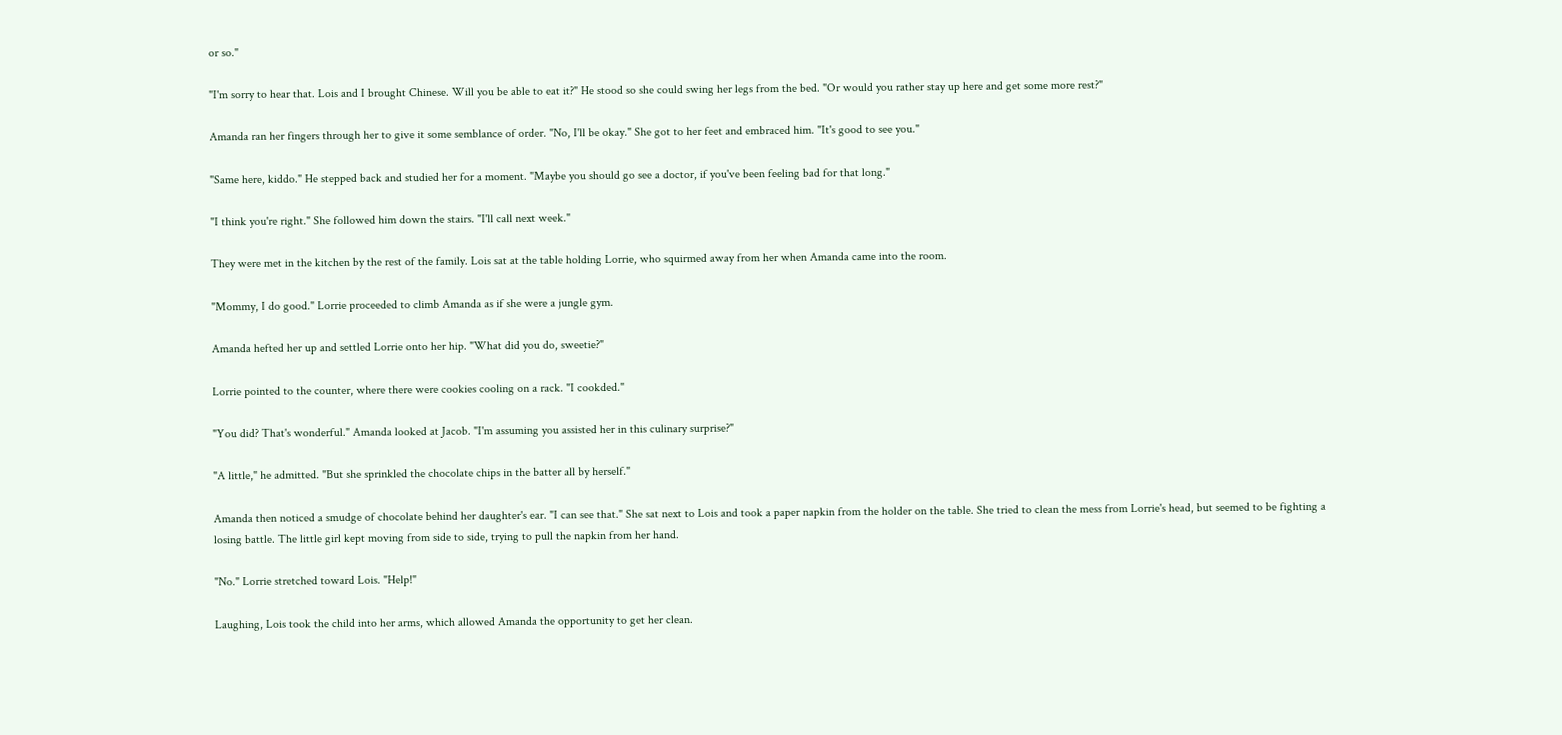or so."

"I'm sorry to hear that. Lois and I brought Chinese. Will you be able to eat it?" He stood so she could swing her legs from the bed. "Or would you rather stay up here and get some more rest?"

Amanda ran her fingers through her to give it some semblance of order. "No, I'll be okay." She got to her feet and embraced him. "It's good to see you."

"Same here, kiddo." He stepped back and studied her for a moment. "Maybe you should go see a doctor, if you've been feeling bad for that long."

"I think you're right." She followed him down the stairs. "I'll call next week."

They were met in the kitchen by the rest of the family. Lois sat at the table holding Lorrie, who squirmed away from her when Amanda came into the room.

"Mommy, I do good." Lorrie proceeded to climb Amanda as if she were a jungle gym.

Amanda hefted her up and settled Lorrie onto her hip. "What did you do, sweetie?"

Lorrie pointed to the counter, where there were cookies cooling on a rack. "I cookded."

"You did? That's wonderful." Amanda looked at Jacob. "I'm assuming you assisted her in this culinary surprise?"

"A little," he admitted. "But she sprinkled the chocolate chips in the batter all by herself."

Amanda then noticed a smudge of chocolate behind her daughter's ear. "I can see that." She sat next to Lois and took a paper napkin from the holder on the table. She tried to clean the mess from Lorrie's head, but seemed to be fighting a losing battle. The little girl kept moving from side to side, trying to pull the napkin from her hand.

"No." Lorrie stretched toward Lois. "Help!"

Laughing, Lois took the child into her arms, which allowed Amanda the opportunity to get her clean.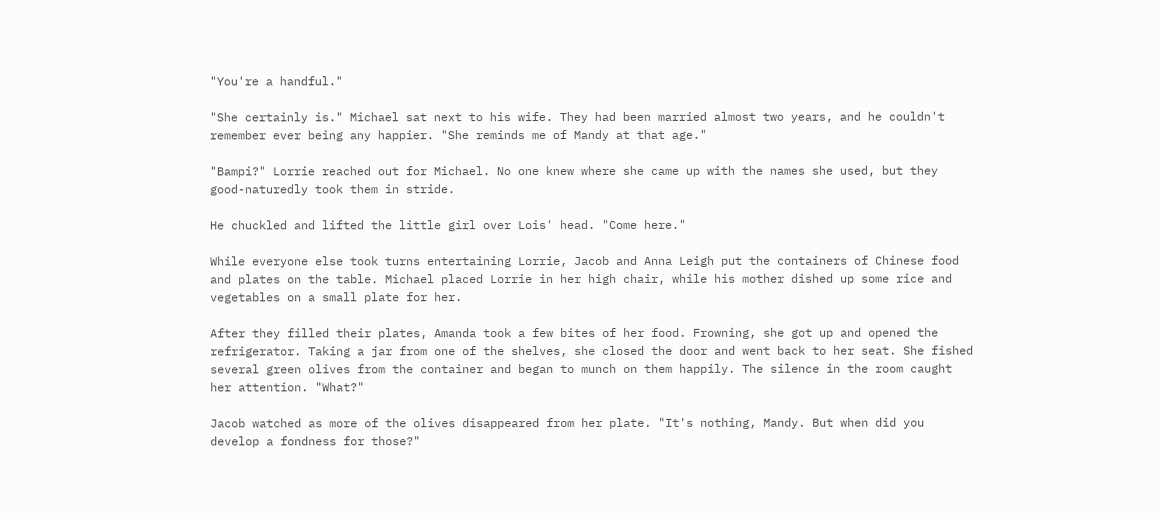"You're a handful."

"She certainly is." Michael sat next to his wife. They had been married almost two years, and he couldn't remember ever being any happier. "She reminds me of Mandy at that age."

"Bampi?" Lorrie reached out for Michael. No one knew where she came up with the names she used, but they good-naturedly took them in stride.

He chuckled and lifted the little girl over Lois' head. "Come here."

While everyone else took turns entertaining Lorrie, Jacob and Anna Leigh put the containers of Chinese food and plates on the table. Michael placed Lorrie in her high chair, while his mother dished up some rice and vegetables on a small plate for her.

After they filled their plates, Amanda took a few bites of her food. Frowning, she got up and opened the refrigerator. Taking a jar from one of the shelves, she closed the door and went back to her seat. She fished several green olives from the container and began to munch on them happily. The silence in the room caught her attention. "What?"

Jacob watched as more of the olives disappeared from her plate. "It's nothing, Mandy. But when did you develop a fondness for those?"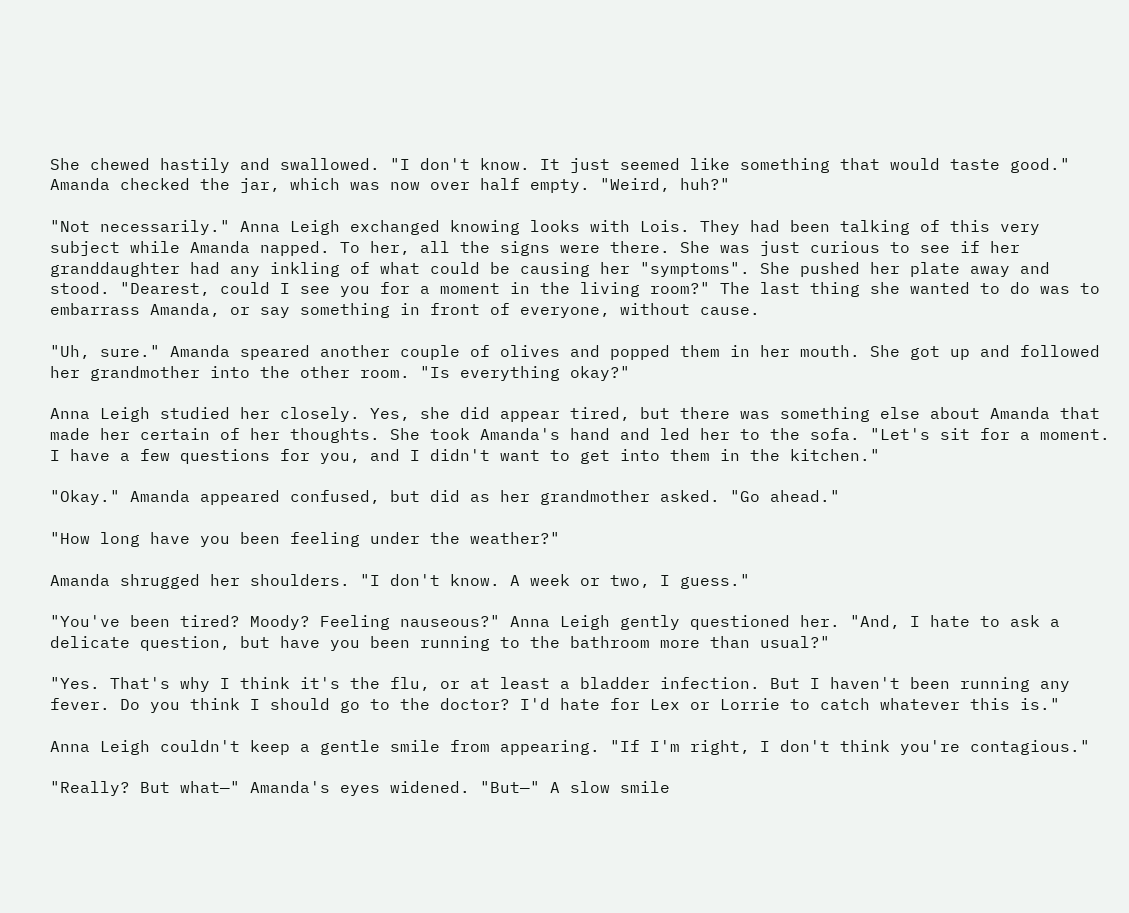She chewed hastily and swallowed. "I don't know. It just seemed like something that would taste good." Amanda checked the jar, which was now over half empty. "Weird, huh?"

"Not necessarily." Anna Leigh exchanged knowing looks with Lois. They had been talking of this very subject while Amanda napped. To her, all the signs were there. She was just curious to see if her granddaughter had any inkling of what could be causing her "symptoms". She pushed her plate away and stood. "Dearest, could I see you for a moment in the living room?" The last thing she wanted to do was to embarrass Amanda, or say something in front of everyone, without cause.

"Uh, sure." Amanda speared another couple of olives and popped them in her mouth. She got up and followed her grandmother into the other room. "Is everything okay?"

Anna Leigh studied her closely. Yes, she did appear tired, but there was something else about Amanda that made her certain of her thoughts. She took Amanda's hand and led her to the sofa. "Let's sit for a moment. I have a few questions for you, and I didn't want to get into them in the kitchen."

"Okay." Amanda appeared confused, but did as her grandmother asked. "Go ahead."

"How long have you been feeling under the weather?"

Amanda shrugged her shoulders. "I don't know. A week or two, I guess."

"You've been tired? Moody? Feeling nauseous?" Anna Leigh gently questioned her. "And, I hate to ask a delicate question, but have you been running to the bathroom more than usual?"

"Yes. That's why I think it's the flu, or at least a bladder infection. But I haven't been running any fever. Do you think I should go to the doctor? I'd hate for Lex or Lorrie to catch whatever this is."

Anna Leigh couldn't keep a gentle smile from appearing. "If I'm right, I don't think you're contagious."

"Really? But what—" Amanda's eyes widened. "But—" A slow smile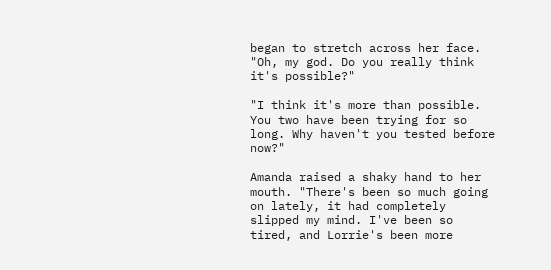began to stretch across her face. "Oh, my god. Do you really think it's possible?"

"I think it's more than possible. You two have been trying for so long. Why haven't you tested before now?"

Amanda raised a shaky hand to her mouth. "There's been so much going on lately, it had completely slipped my mind. I've been so tired, and Lorrie's been more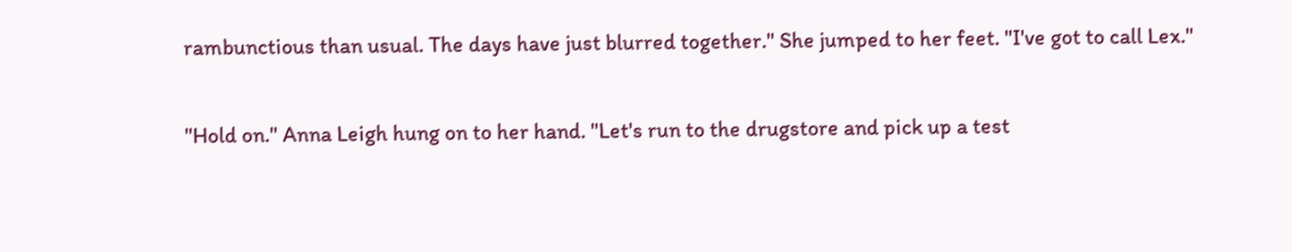rambunctious than usual. The days have just blurred together." She jumped to her feet. "I've got to call Lex."

"Hold on." Anna Leigh hung on to her hand. "Let's run to the drugstore and pick up a test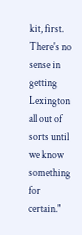kit, first. There's no sense in getting Lexington all out of sorts until we know something for certain."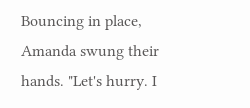Bouncing in place, Amanda swung their hands. "Let's hurry. I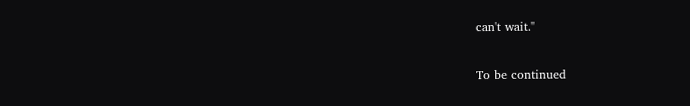can't wait."

To be continued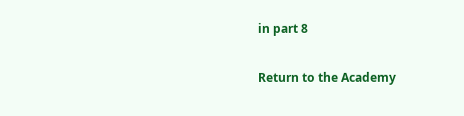in part 8

Return to the Academy